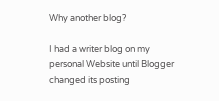Why another blog?

I had a writer blog on my personal Website until Blogger changed its posting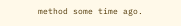method some time ago.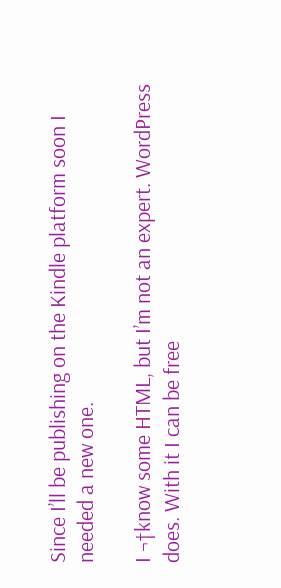Since I’ll be publishing on the Kindle platform soon I needed a new one.

I ¬†know some HTML, but I’m not an expert. WordPress does. With it I can be free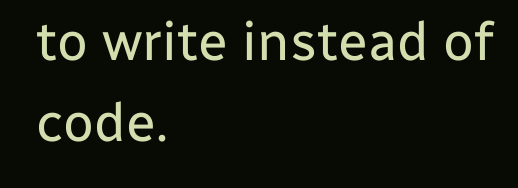to write instead of code.